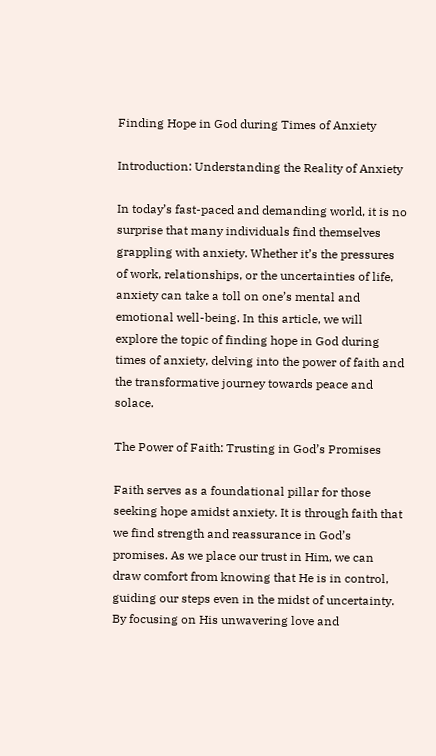Finding Hope in God during Times of Anxiety

Introduction: Understanding the Reality of Anxiety

In today’s fast-paced and demanding world, it is no surprise that many individuals find themselves grappling with anxiety. Whether it’s the pressures of work, relationships, or the uncertainties of life, anxiety can take a toll on one’s mental and emotional well-being. In this article, we will explore the topic of finding hope in God during times of anxiety, delving into the power of faith and the transformative journey towards peace and solace.

The Power of Faith: Trusting in God’s Promises

Faith serves as a foundational pillar for those seeking hope amidst anxiety. It is through faith that we find strength and reassurance in God’s promises. As we place our trust in Him, we can draw comfort from knowing that He is in control, guiding our steps even in the midst of uncertainty. By focusing on His unwavering love and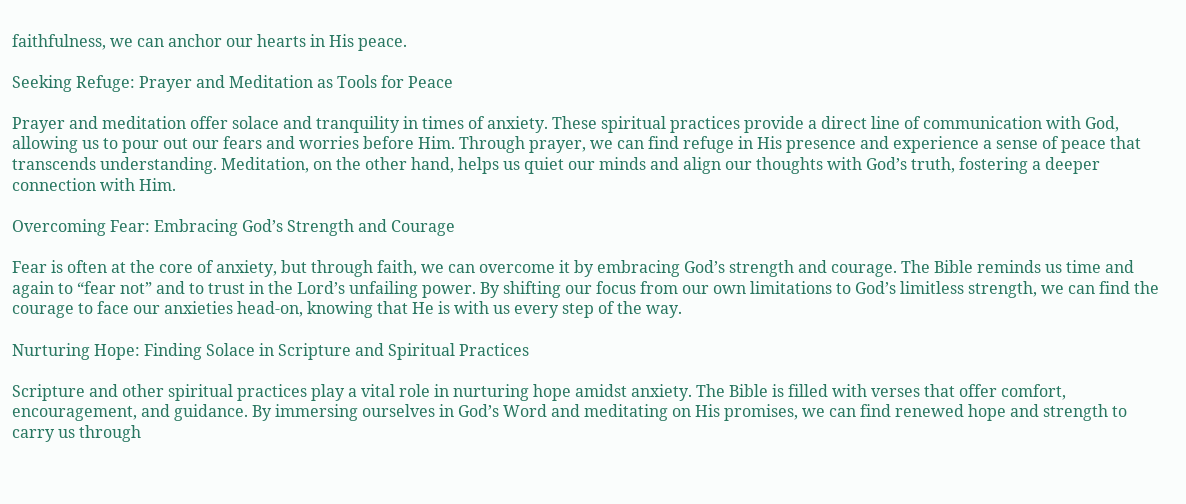faithfulness, we can anchor our hearts in His peace.

Seeking Refuge: Prayer and Meditation as Tools for Peace

Prayer and meditation offer solace and tranquility in times of anxiety. These spiritual practices provide a direct line of communication with God, allowing us to pour out our fears and worries before Him. Through prayer, we can find refuge in His presence and experience a sense of peace that transcends understanding. Meditation, on the other hand, helps us quiet our minds and align our thoughts with God’s truth, fostering a deeper connection with Him.

Overcoming Fear: Embracing God’s Strength and Courage

Fear is often at the core of anxiety, but through faith, we can overcome it by embracing God’s strength and courage. The Bible reminds us time and again to “fear not” and to trust in the Lord’s unfailing power. By shifting our focus from our own limitations to God’s limitless strength, we can find the courage to face our anxieties head-on, knowing that He is with us every step of the way.

Nurturing Hope: Finding Solace in Scripture and Spiritual Practices

Scripture and other spiritual practices play a vital role in nurturing hope amidst anxiety. The Bible is filled with verses that offer comfort, encouragement, and guidance. By immersing ourselves in God’s Word and meditating on His promises, we can find renewed hope and strength to carry us through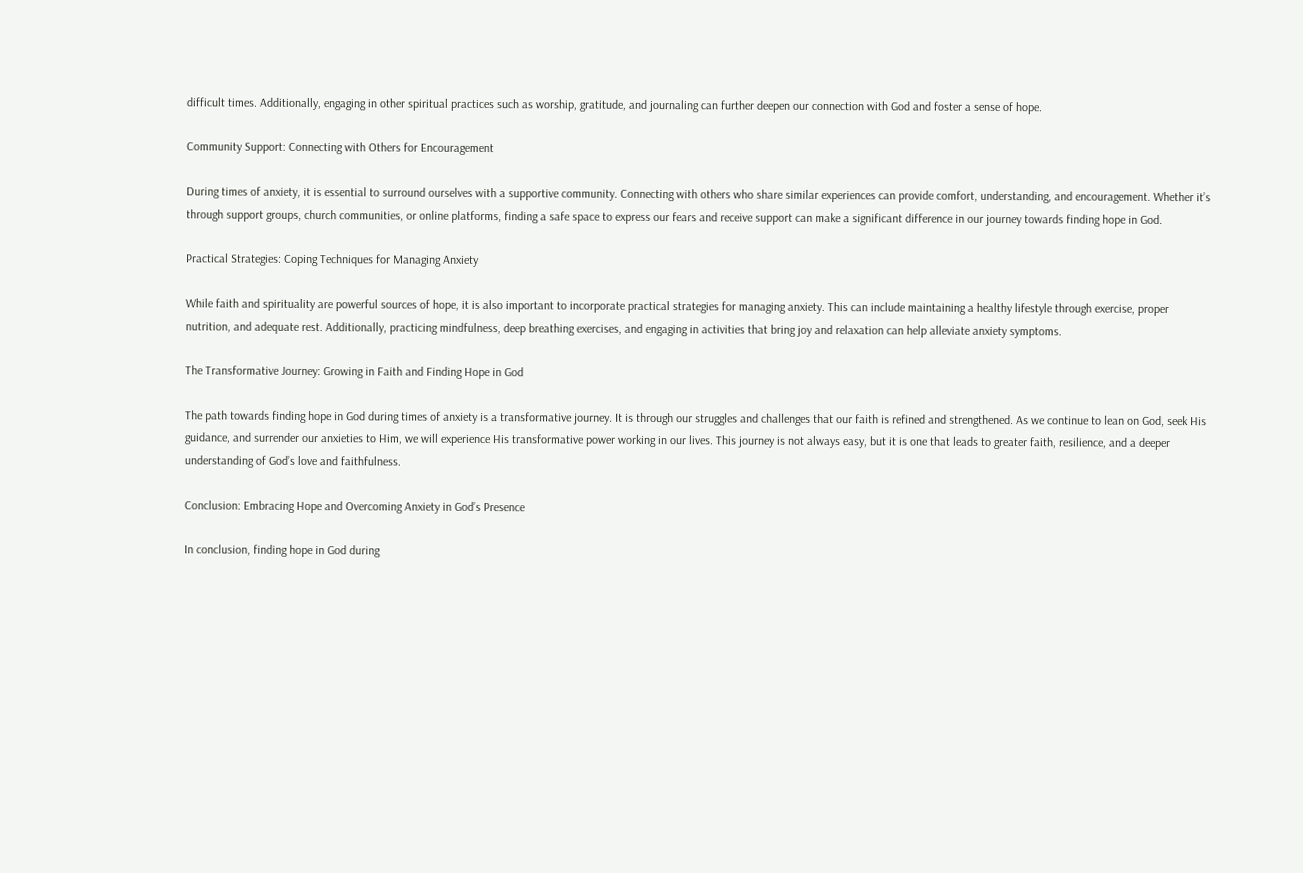difficult times. Additionally, engaging in other spiritual practices such as worship, gratitude, and journaling can further deepen our connection with God and foster a sense of hope.

Community Support: Connecting with Others for Encouragement

During times of anxiety, it is essential to surround ourselves with a supportive community. Connecting with others who share similar experiences can provide comfort, understanding, and encouragement. Whether it’s through support groups, church communities, or online platforms, finding a safe space to express our fears and receive support can make a significant difference in our journey towards finding hope in God.

Practical Strategies: Coping Techniques for Managing Anxiety

While faith and spirituality are powerful sources of hope, it is also important to incorporate practical strategies for managing anxiety. This can include maintaining a healthy lifestyle through exercise, proper nutrition, and adequate rest. Additionally, practicing mindfulness, deep breathing exercises, and engaging in activities that bring joy and relaxation can help alleviate anxiety symptoms.

The Transformative Journey: Growing in Faith and Finding Hope in God

The path towards finding hope in God during times of anxiety is a transformative journey. It is through our struggles and challenges that our faith is refined and strengthened. As we continue to lean on God, seek His guidance, and surrender our anxieties to Him, we will experience His transformative power working in our lives. This journey is not always easy, but it is one that leads to greater faith, resilience, and a deeper understanding of God’s love and faithfulness.

Conclusion: Embracing Hope and Overcoming Anxiety in God’s Presence

In conclusion, finding hope in God during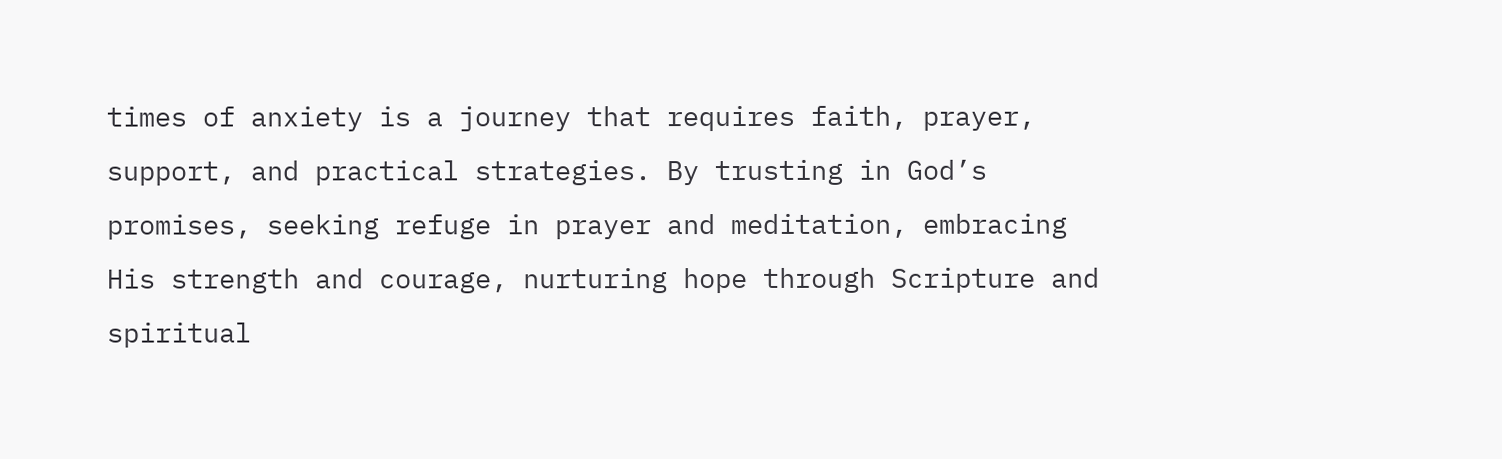times of anxiety is a journey that requires faith, prayer, support, and practical strategies. By trusting in God’s promises, seeking refuge in prayer and meditation, embracing His strength and courage, nurturing hope through Scripture and spiritual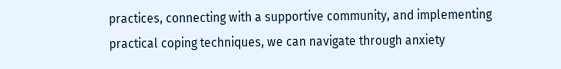practices, connecting with a supportive community, and implementing practical coping techniques, we can navigate through anxiety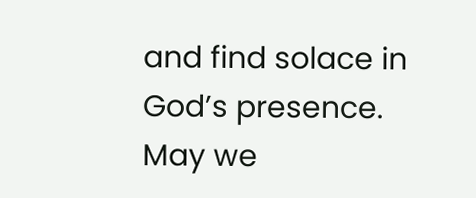and find solace in God’s presence. May we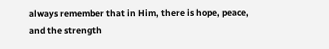always remember that in Him, there is hope, peace, and the strength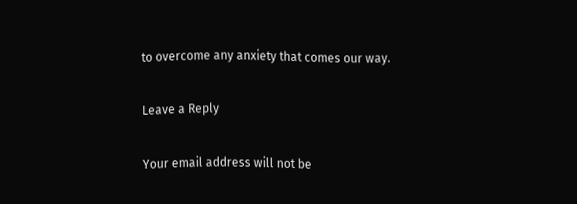to overcome any anxiety that comes our way.

Leave a Reply

Your email address will not be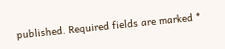published. Required fields are marked *